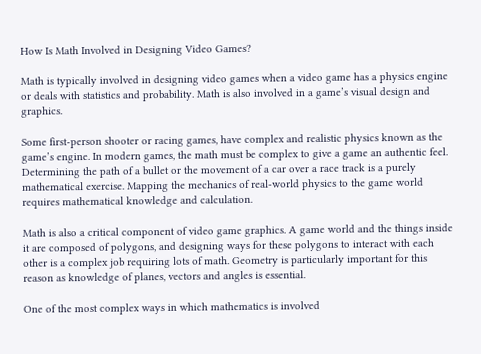How Is Math Involved in Designing Video Games?

Math is typically involved in designing video games when a video game has a physics engine or deals with statistics and probability. Math is also involved in a game’s visual design and graphics.

Some first-person shooter or racing games, have complex and realistic physics known as the game’s engine. In modern games, the math must be complex to give a game an authentic feel. Determining the path of a bullet or the movement of a car over a race track is a purely mathematical exercise. Mapping the mechanics of real-world physics to the game world requires mathematical knowledge and calculation.

Math is also a critical component of video game graphics. A game world and the things inside it are composed of polygons, and designing ways for these polygons to interact with each other is a complex job requiring lots of math. Geometry is particularly important for this reason as knowledge of planes, vectors and angles is essential.

One of the most complex ways in which mathematics is involved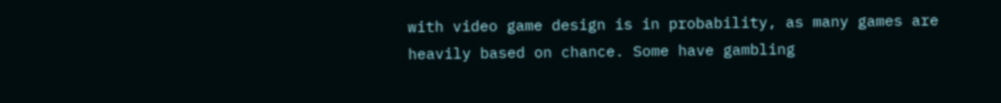with video game design is in probability, as many games are heavily based on chance. Some have gambling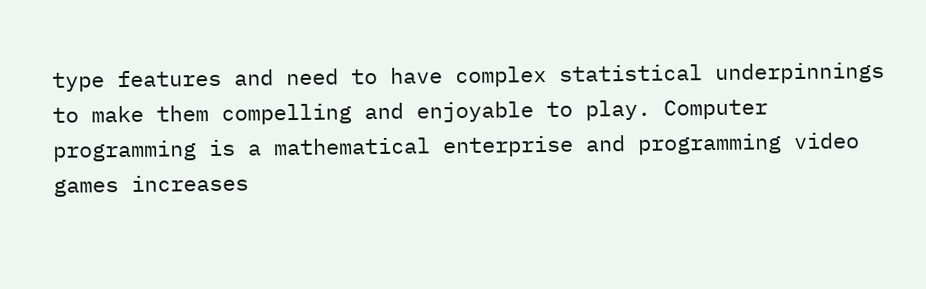type features and need to have complex statistical underpinnings to make them compelling and enjoyable to play. Computer programming is a mathematical enterprise and programming video games increases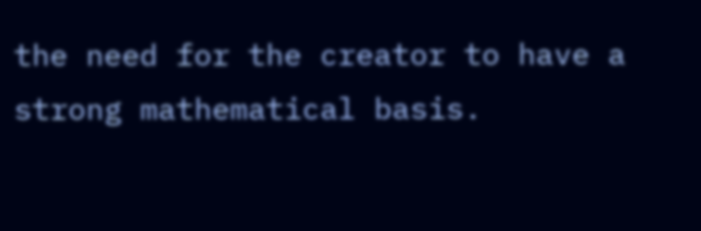the need for the creator to have a strong mathematical basis.